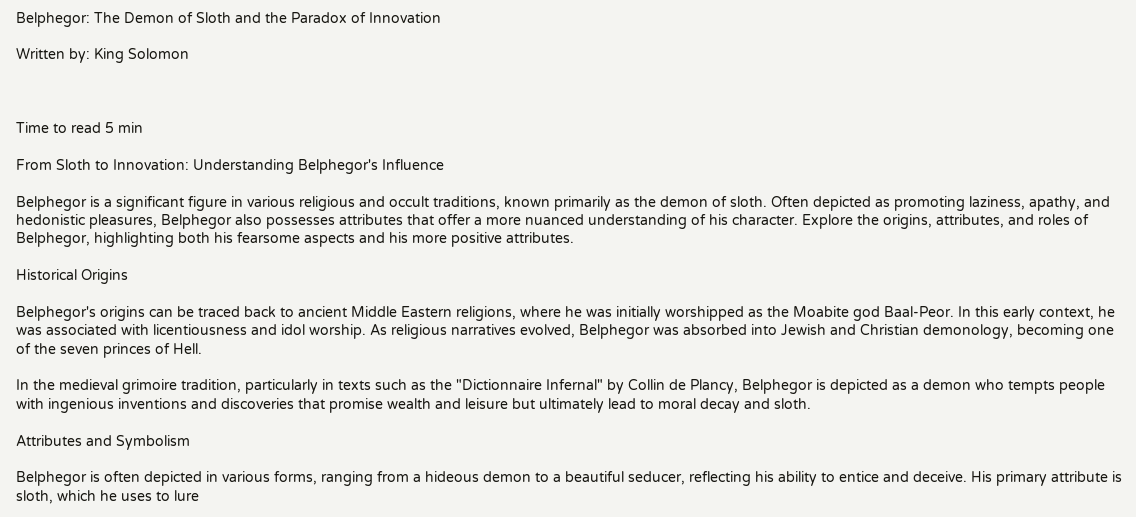Belphegor: The Demon of Sloth and the Paradox of Innovation

Written by: King Solomon



Time to read 5 min

From Sloth to Innovation: Understanding Belphegor's Influence

Belphegor is a significant figure in various religious and occult traditions, known primarily as the demon of sloth. Often depicted as promoting laziness, apathy, and hedonistic pleasures, Belphegor also possesses attributes that offer a more nuanced understanding of his character. Explore the origins, attributes, and roles of Belphegor, highlighting both his fearsome aspects and his more positive attributes.

Historical Origins

Belphegor's origins can be traced back to ancient Middle Eastern religions, where he was initially worshipped as the Moabite god Baal-Peor. In this early context, he was associated with licentiousness and idol worship. As religious narratives evolved, Belphegor was absorbed into Jewish and Christian demonology, becoming one of the seven princes of Hell.

In the medieval grimoire tradition, particularly in texts such as the "Dictionnaire Infernal" by Collin de Plancy, Belphegor is depicted as a demon who tempts people with ingenious inventions and discoveries that promise wealth and leisure but ultimately lead to moral decay and sloth.

Attributes and Symbolism

Belphegor is often depicted in various forms, ranging from a hideous demon to a beautiful seducer, reflecting his ability to entice and deceive. His primary attribute is sloth, which he uses to lure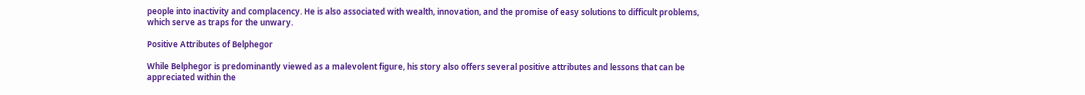people into inactivity and complacency. He is also associated with wealth, innovation, and the promise of easy solutions to difficult problems, which serve as traps for the unwary.

Positive Attributes of Belphegor

While Belphegor is predominantly viewed as a malevolent figure, his story also offers several positive attributes and lessons that can be appreciated within the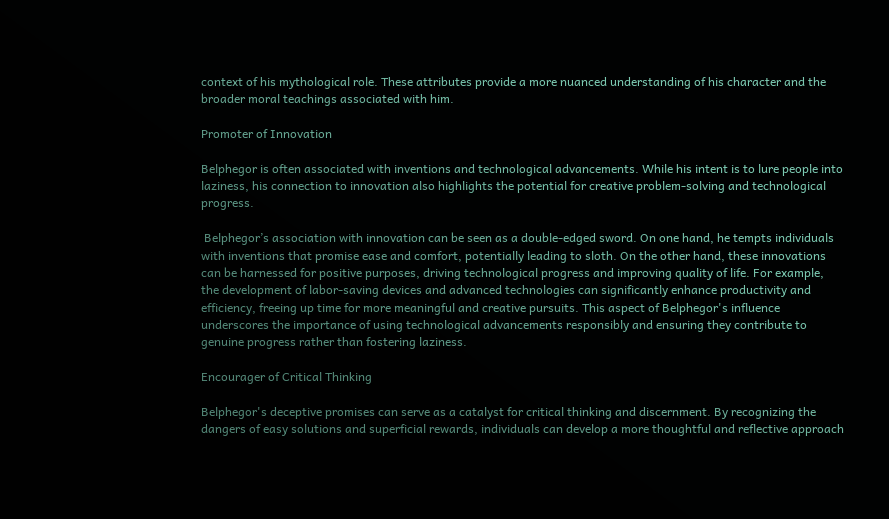context of his mythological role. These attributes provide a more nuanced understanding of his character and the broader moral teachings associated with him.

Promoter of Innovation

Belphegor is often associated with inventions and technological advancements. While his intent is to lure people into laziness, his connection to innovation also highlights the potential for creative problem-solving and technological progress.

 Belphegor’s association with innovation can be seen as a double-edged sword. On one hand, he tempts individuals with inventions that promise ease and comfort, potentially leading to sloth. On the other hand, these innovations can be harnessed for positive purposes, driving technological progress and improving quality of life. For example, the development of labor-saving devices and advanced technologies can significantly enhance productivity and efficiency, freeing up time for more meaningful and creative pursuits. This aspect of Belphegor's influence underscores the importance of using technological advancements responsibly and ensuring they contribute to genuine progress rather than fostering laziness.

Encourager of Critical Thinking

Belphegor's deceptive promises can serve as a catalyst for critical thinking and discernment. By recognizing the dangers of easy solutions and superficial rewards, individuals can develop a more thoughtful and reflective approach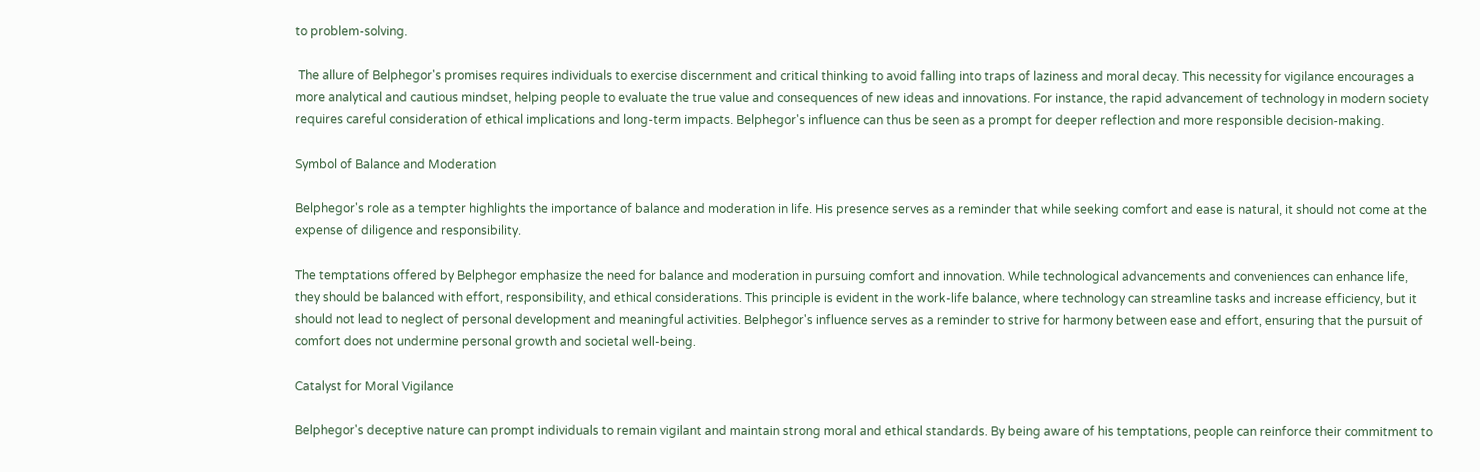to problem-solving.

 The allure of Belphegor's promises requires individuals to exercise discernment and critical thinking to avoid falling into traps of laziness and moral decay. This necessity for vigilance encourages a more analytical and cautious mindset, helping people to evaluate the true value and consequences of new ideas and innovations. For instance, the rapid advancement of technology in modern society requires careful consideration of ethical implications and long-term impacts. Belphegor's influence can thus be seen as a prompt for deeper reflection and more responsible decision-making.

Symbol of Balance and Moderation

Belphegor's role as a tempter highlights the importance of balance and moderation in life. His presence serves as a reminder that while seeking comfort and ease is natural, it should not come at the expense of diligence and responsibility.

The temptations offered by Belphegor emphasize the need for balance and moderation in pursuing comfort and innovation. While technological advancements and conveniences can enhance life, they should be balanced with effort, responsibility, and ethical considerations. This principle is evident in the work-life balance, where technology can streamline tasks and increase efficiency, but it should not lead to neglect of personal development and meaningful activities. Belphegor's influence serves as a reminder to strive for harmony between ease and effort, ensuring that the pursuit of comfort does not undermine personal growth and societal well-being.

Catalyst for Moral Vigilance

Belphegor's deceptive nature can prompt individuals to remain vigilant and maintain strong moral and ethical standards. By being aware of his temptations, people can reinforce their commitment to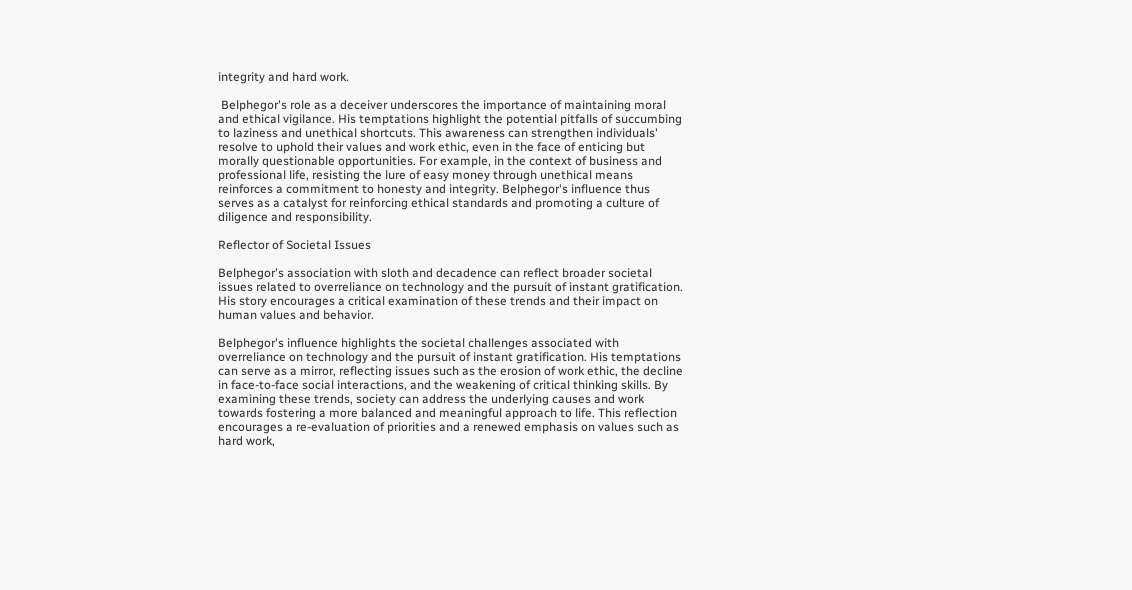integrity and hard work.

 Belphegor's role as a deceiver underscores the importance of maintaining moral and ethical vigilance. His temptations highlight the potential pitfalls of succumbing to laziness and unethical shortcuts. This awareness can strengthen individuals' resolve to uphold their values and work ethic, even in the face of enticing but morally questionable opportunities. For example, in the context of business and professional life, resisting the lure of easy money through unethical means reinforces a commitment to honesty and integrity. Belphegor's influence thus serves as a catalyst for reinforcing ethical standards and promoting a culture of diligence and responsibility.

Reflector of Societal Issues

Belphegor's association with sloth and decadence can reflect broader societal issues related to overreliance on technology and the pursuit of instant gratification. His story encourages a critical examination of these trends and their impact on human values and behavior.

Belphegor's influence highlights the societal challenges associated with overreliance on technology and the pursuit of instant gratification. His temptations can serve as a mirror, reflecting issues such as the erosion of work ethic, the decline in face-to-face social interactions, and the weakening of critical thinking skills. By examining these trends, society can address the underlying causes and work towards fostering a more balanced and meaningful approach to life. This reflection encourages a re-evaluation of priorities and a renewed emphasis on values such as hard work,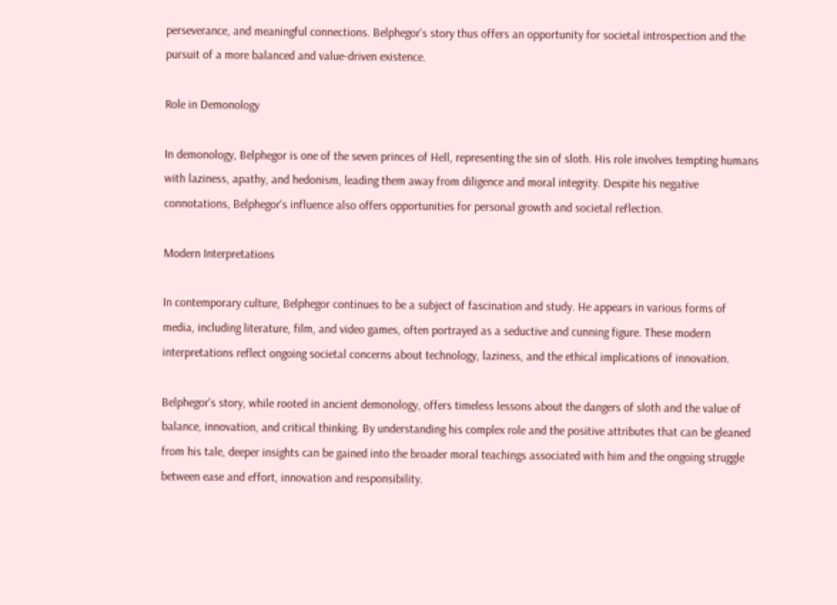perseverance, and meaningful connections. Belphegor's story thus offers an opportunity for societal introspection and the pursuit of a more balanced and value-driven existence.

Role in Demonology

In demonology, Belphegor is one of the seven princes of Hell, representing the sin of sloth. His role involves tempting humans with laziness, apathy, and hedonism, leading them away from diligence and moral integrity. Despite his negative connotations, Belphegor's influence also offers opportunities for personal growth and societal reflection.

Modern Interpretations

In contemporary culture, Belphegor continues to be a subject of fascination and study. He appears in various forms of media, including literature, film, and video games, often portrayed as a seductive and cunning figure. These modern interpretations reflect ongoing societal concerns about technology, laziness, and the ethical implications of innovation.

Belphegor's story, while rooted in ancient demonology, offers timeless lessons about the dangers of sloth and the value of balance, innovation, and critical thinking. By understanding his complex role and the positive attributes that can be gleaned from his tale, deeper insights can be gained into the broader moral teachings associated with him and the ongoing struggle between ease and effort, innovation and responsibility.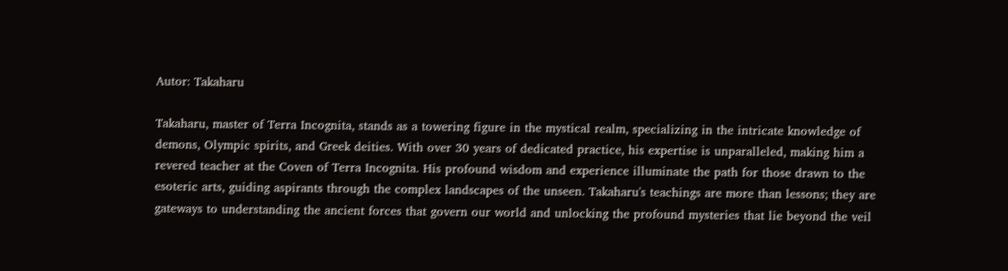Autor: Takaharu

Takaharu, master of Terra Incognita, stands as a towering figure in the mystical realm, specializing in the intricate knowledge of demons, Olympic spirits, and Greek deities. With over 30 years of dedicated practice, his expertise is unparalleled, making him a revered teacher at the Coven of Terra Incognita. His profound wisdom and experience illuminate the path for those drawn to the esoteric arts, guiding aspirants through the complex landscapes of the unseen. Takaharu's teachings are more than lessons; they are gateways to understanding the ancient forces that govern our world and unlocking the profound mysteries that lie beyond the veil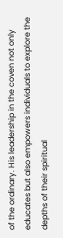of the ordinary. His leadership in the coven not only educates but also empowers individuals to explore the depths of their spiritual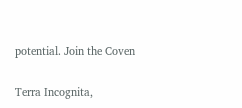potential. Join the Coven

Terra Incognita,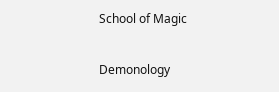School of Magic

Demonology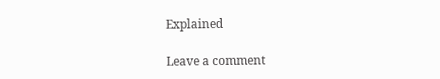Explained

Leave a comment